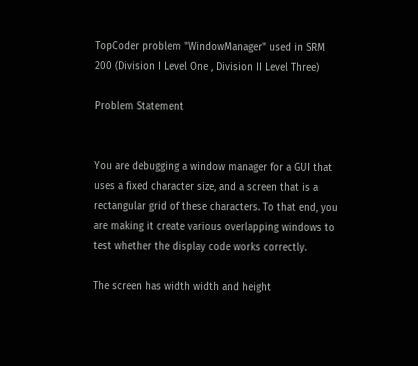TopCoder problem "WindowManager" used in SRM 200 (Division I Level One , Division II Level Three)

Problem Statement


You are debugging a window manager for a GUI that uses a fixed character size, and a screen that is a rectangular grid of these characters. To that end, you are making it create various overlapping windows to test whether the display code works correctly.

The screen has width width and height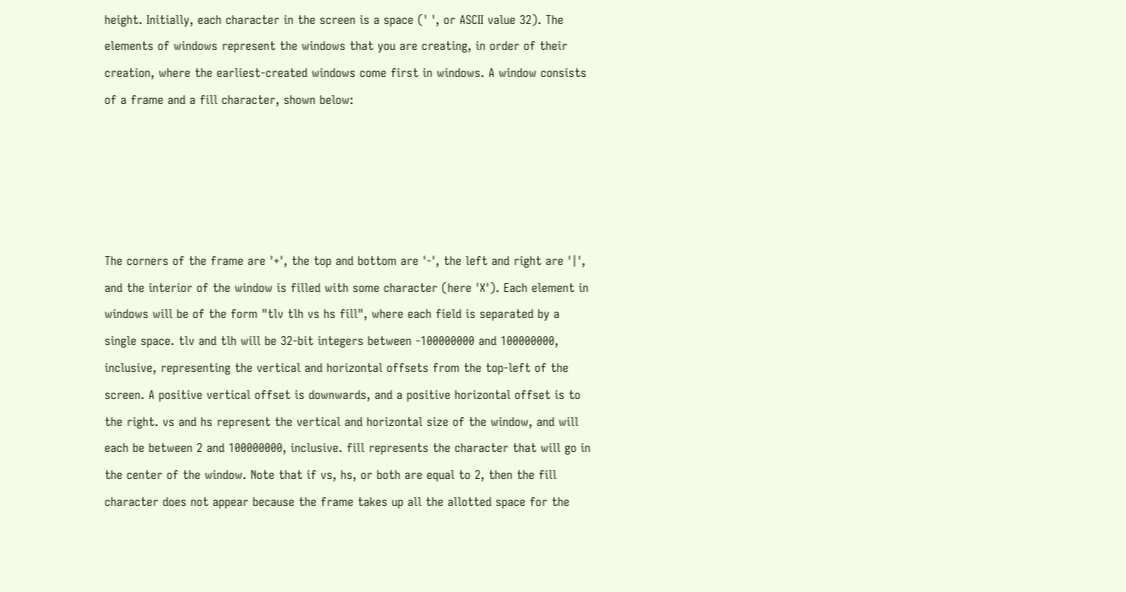height. Initially, each character in the screen is a space (' ', or ASCII value 32). The elements of windows represent the windows that you are creating, in order of their creation, where the earliest-created windows come first in windows. A window consists of a frame and a fill character, shown below:





The corners of the frame are '+', the top and bottom are '-', the left and right are '|', and the interior of the window is filled with some character (here 'X'). Each element in windows will be of the form "tlv tlh vs hs fill", where each field is separated by a single space. tlv and tlh will be 32-bit integers between -100000000 and 100000000, inclusive, representing the vertical and horizontal offsets from the top-left of the screen. A positive vertical offset is downwards, and a positive horizontal offset is to the right. vs and hs represent the vertical and horizontal size of the window, and will each be between 2 and 100000000, inclusive. fill represents the character that will go in the center of the window. Note that if vs, hs, or both are equal to 2, then the fill character does not appear because the frame takes up all the allotted space for the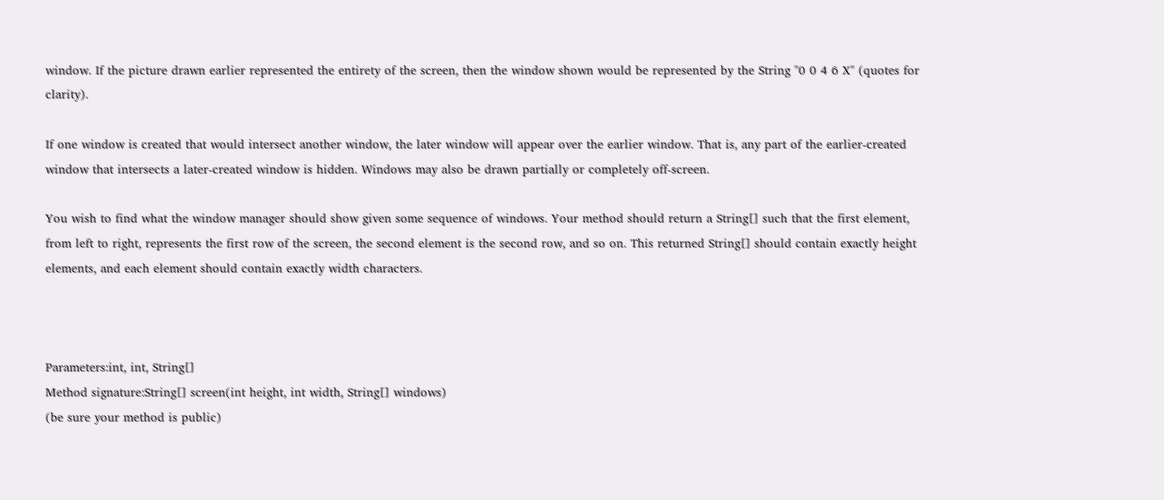window. If the picture drawn earlier represented the entirety of the screen, then the window shown would be represented by the String "0 0 4 6 X" (quotes for clarity).

If one window is created that would intersect another window, the later window will appear over the earlier window. That is, any part of the earlier-created window that intersects a later-created window is hidden. Windows may also be drawn partially or completely off-screen.

You wish to find what the window manager should show given some sequence of windows. Your method should return a String[] such that the first element, from left to right, represents the first row of the screen, the second element is the second row, and so on. This returned String[] should contain exactly height elements, and each element should contain exactly width characters.



Parameters:int, int, String[]
Method signature:String[] screen(int height, int width, String[] windows)
(be sure your method is public)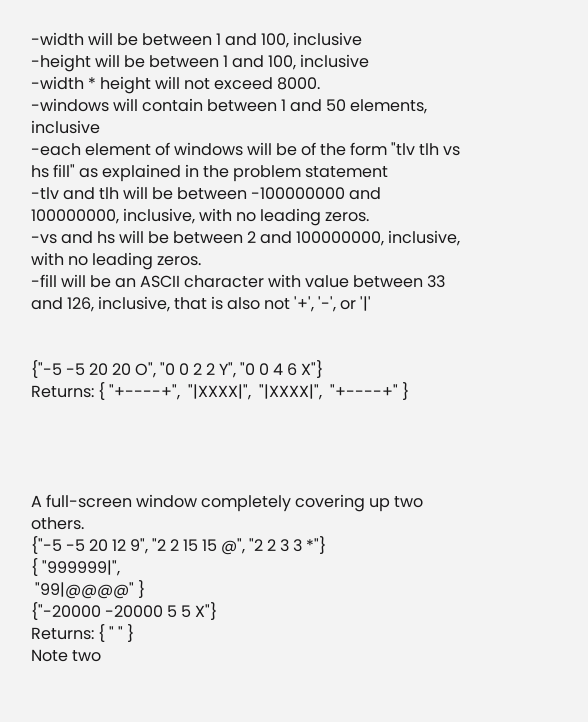-width will be between 1 and 100, inclusive
-height will be between 1 and 100, inclusive
-width * height will not exceed 8000.
-windows will contain between 1 and 50 elements, inclusive
-each element of windows will be of the form "tlv tlh vs hs fill" as explained in the problem statement
-tlv and tlh will be between -100000000 and 100000000, inclusive, with no leading zeros.
-vs and hs will be between 2 and 100000000, inclusive, with no leading zeros.
-fill will be an ASCII character with value between 33 and 126, inclusive, that is also not '+', '-', or '|'


{"-5 -5 20 20 O", "0 0 2 2 Y", "0 0 4 6 X"}
Returns: { "+----+",  "|XXXX|",  "|XXXX|",  "+----+" }




A full-screen window completely covering up two others.
{"-5 -5 20 12 9", "2 2 15 15 @", "2 2 3 3 *"}
{ "999999|",
 "99|@@@@" }
{"-20000 -20000 5 5 X"}
Returns: { " " }
Note two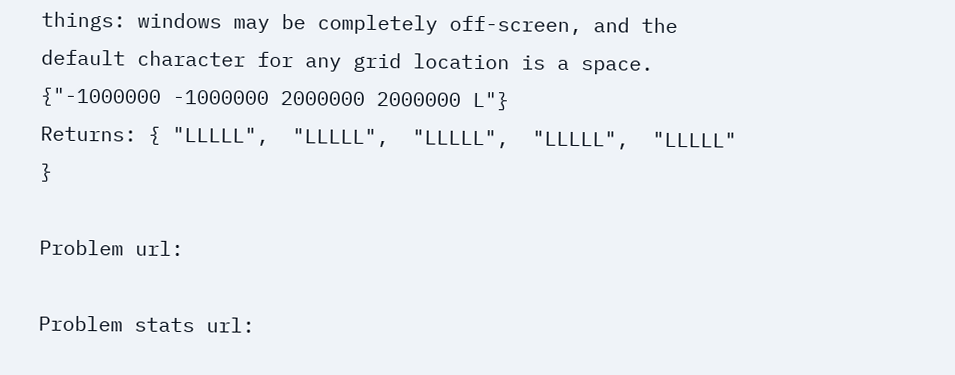things: windows may be completely off-screen, and the default character for any grid location is a space.
{"-1000000 -1000000 2000000 2000000 L"}
Returns: { "LLLLL",  "LLLLL",  "LLLLL",  "LLLLL",  "LLLLL" }

Problem url:

Problem stats url: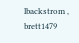lbackstrom , brett1479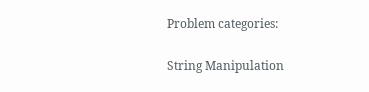Problem categories:

String Manipulation